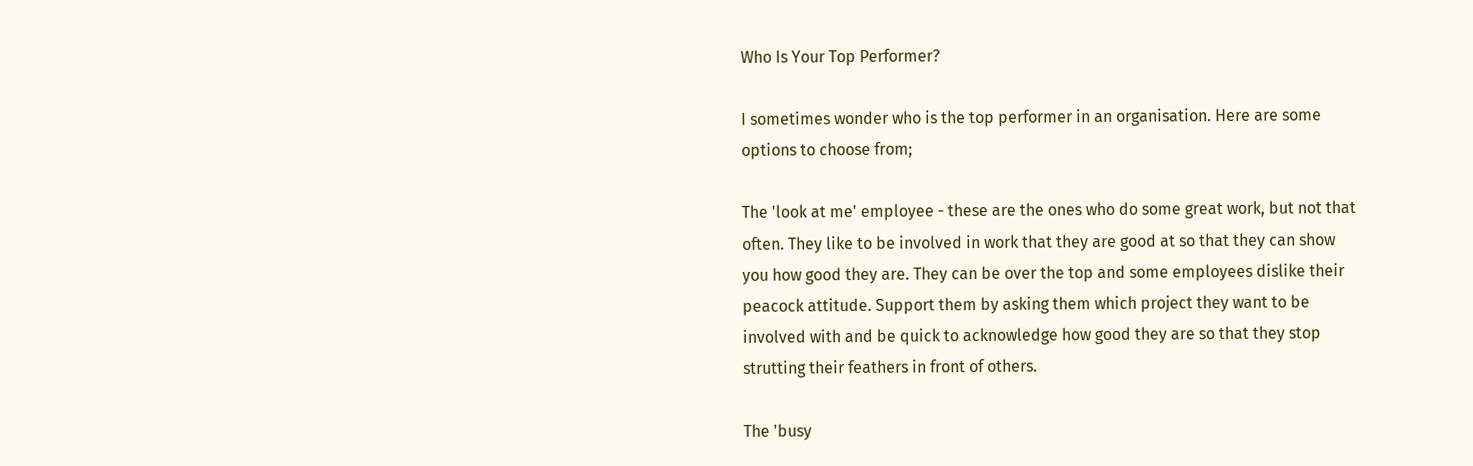Who Is Your Top Performer?

I sometimes wonder who is the top performer in an organisation. Here are some options to choose from;

The 'look at me' employee - these are the ones who do some great work, but not that often. They like to be involved in work that they are good at so that they can show you how good they are. They can be over the top and some employees dislike their peacock attitude. Support them by asking them which project they want to be involved with and be quick to acknowledge how good they are so that they stop strutting their feathers in front of others.

The 'busy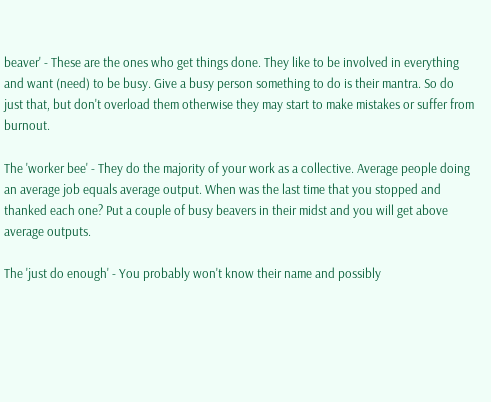beaver' - These are the ones who get things done. They like to be involved in everything and want (need) to be busy. Give a busy person something to do is their mantra. So do just that, but don't overload them otherwise they may start to make mistakes or suffer from burnout.

The 'worker bee' - They do the majority of your work as a collective. Average people doing an average job equals average output. When was the last time that you stopped and thanked each one? Put a couple of busy beavers in their midst and you will get above average outputs.

The 'just do enough' - You probably won't know their name and possibly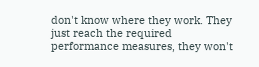don't know where they work. They just reach the required performance measures, they won't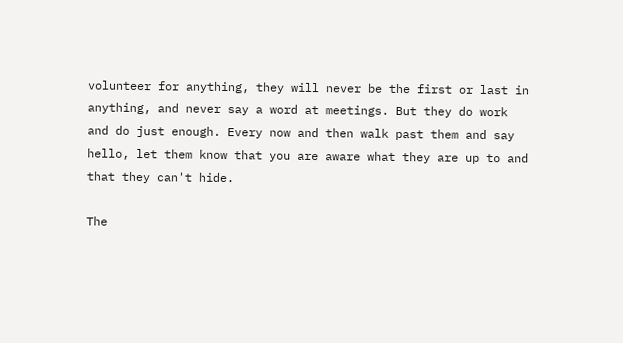volunteer for anything, they will never be the first or last in anything, and never say a word at meetings. But they do work and do just enough. Every now and then walk past them and say hello, let them know that you are aware what they are up to and that they can't hide.

The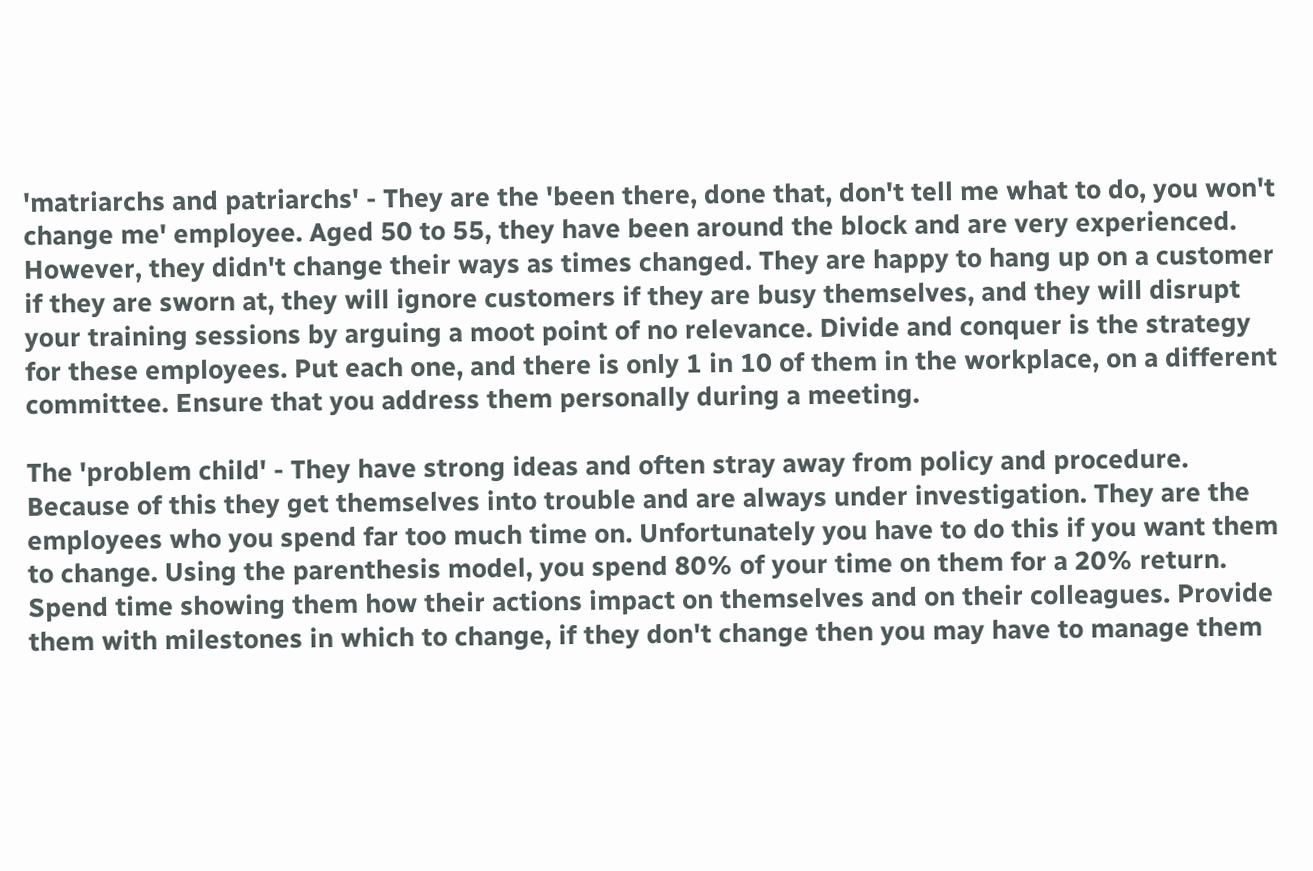'matriarchs and patriarchs' - They are the 'been there, done that, don't tell me what to do, you won't change me' employee. Aged 50 to 55, they have been around the block and are very experienced. However, they didn't change their ways as times changed. They are happy to hang up on a customer if they are sworn at, they will ignore customers if they are busy themselves, and they will disrupt your training sessions by arguing a moot point of no relevance. Divide and conquer is the strategy for these employees. Put each one, and there is only 1 in 10 of them in the workplace, on a different committee. Ensure that you address them personally during a meeting.

The 'problem child' - They have strong ideas and often stray away from policy and procedure. Because of this they get themselves into trouble and are always under investigation. They are the employees who you spend far too much time on. Unfortunately you have to do this if you want them to change. Using the parenthesis model, you spend 80% of your time on them for a 20% return. Spend time showing them how their actions impact on themselves and on their colleagues. Provide them with milestones in which to change, if they don't change then you may have to manage them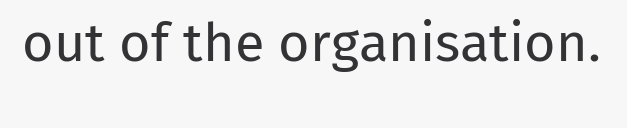out of the organisation.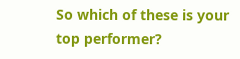So which of these is your top performer?